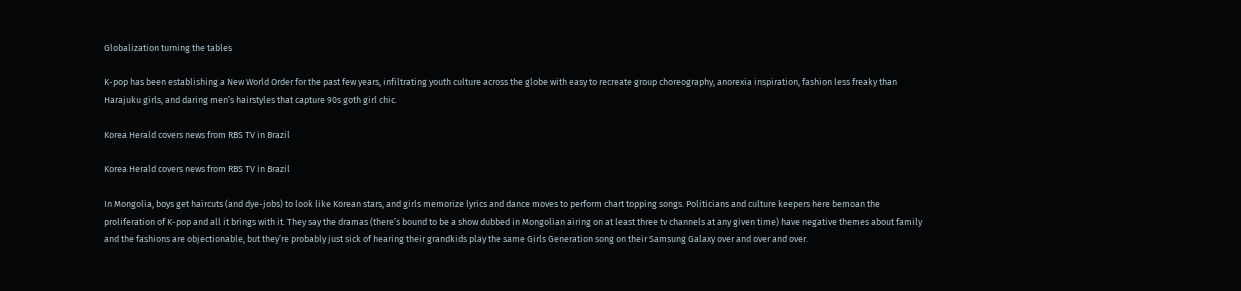Globalization turning the tables

K-pop has been establishing a New World Order for the past few years, infiltrating youth culture across the globe with easy to recreate group choreography, anorexia inspiration, fashion less freaky than Harajuku girls, and daring men’s hairstyles that capture 90s goth girl chic.

Korea Herald covers news from RBS TV in Brazil

Korea Herald covers news from RBS TV in Brazil

In Mongolia, boys get haircuts (and dye-jobs) to look like Korean stars, and girls memorize lyrics and dance moves to perform chart topping songs. Politicians and culture keepers here bemoan the proliferation of K-pop and all it brings with it. They say the dramas (there’s bound to be a show dubbed in Mongolian airing on at least three tv channels at any given time) have negative themes about family and the fashions are objectionable, but they’re probably just sick of hearing their grandkids play the same Girls Generation song on their Samsung Galaxy over and over and over.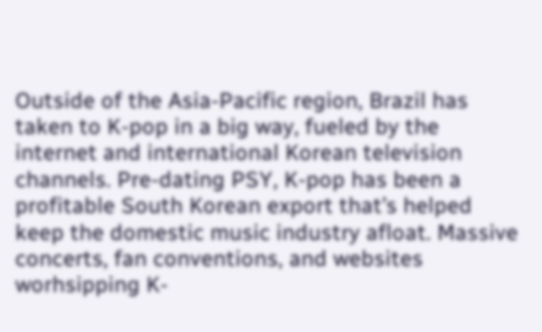Outside of the Asia-Pacific region, Brazil has taken to K-pop in a big way, fueled by the internet and international Korean television channels. Pre-dating PSY, K-pop has been a profitable South Korean export that’s helped keep the domestic music industry afloat. Massive concerts, fan conventions, and websites worhsipping K-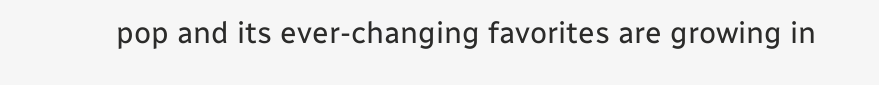pop and its ever-changing favorites are growing in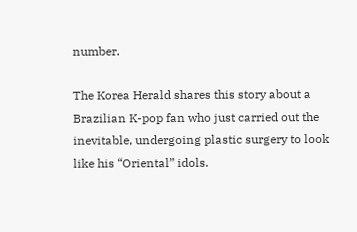number.

The Korea Herald shares this story about a Brazilian K-pop fan who just carried out the inevitable, undergoing plastic surgery to look like his “Oriental” idols.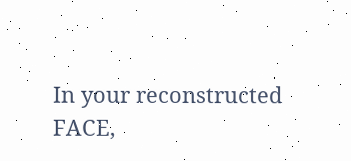In your reconstructed FACE,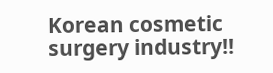Korean cosmetic surgery industry!!